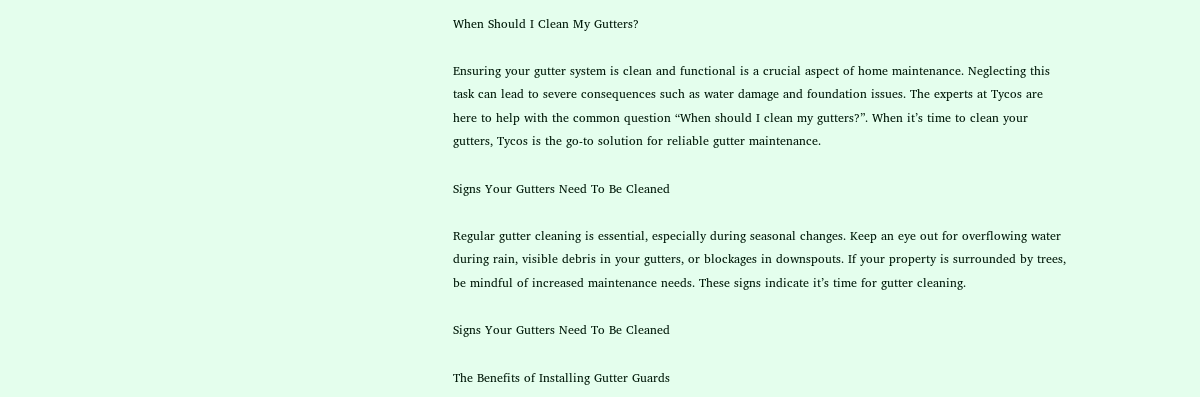When Should I Clean My Gutters?

Ensuring your gutter system is clean and functional is a crucial aspect of home maintenance. Neglecting this task can lead to severe consequences such as water damage and foundation issues. The experts at Tycos are here to help with the common question “When should I clean my gutters?”. When it’s time to clean your gutters, Tycos is the go-to solution for reliable gutter maintenance.

Signs Your Gutters Need To Be Cleaned

Regular gutter cleaning is essential, especially during seasonal changes. Keep an eye out for overflowing water during rain, visible debris in your gutters, or blockages in downspouts. If your property is surrounded by trees, be mindful of increased maintenance needs. These signs indicate it’s time for gutter cleaning.

Signs Your Gutters Need To Be Cleaned

The Benefits of Installing Gutter Guards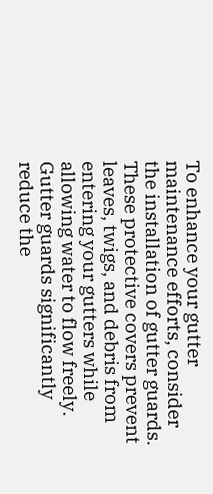To enhance your gutter maintenance efforts, consider the installation of gutter guards. These protective covers prevent leaves, twigs, and debris from entering your gutters while allowing water to flow freely. Gutter guards significantly reduce the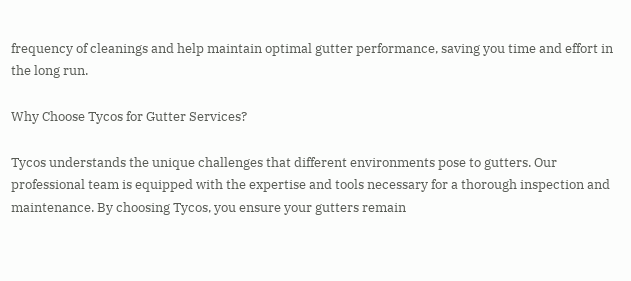frequency of cleanings and help maintain optimal gutter performance, saving you time and effort in the long run.

Why Choose Tycos for Gutter Services?

Tycos understands the unique challenges that different environments pose to gutters. Our professional team is equipped with the expertise and tools necessary for a thorough inspection and maintenance. By choosing Tycos, you ensure your gutters remain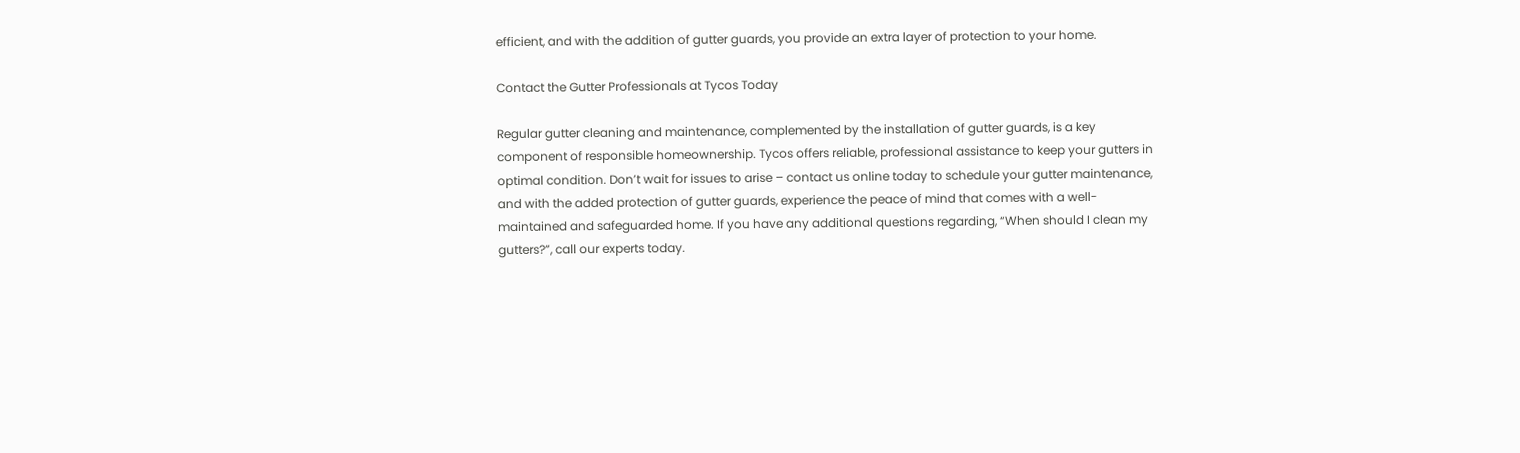efficient, and with the addition of gutter guards, you provide an extra layer of protection to your home.

Contact the Gutter Professionals at Tycos Today

Regular gutter cleaning and maintenance, complemented by the installation of gutter guards, is a key component of responsible homeownership. Tycos offers reliable, professional assistance to keep your gutters in optimal condition. Don’t wait for issues to arise – contact us online today to schedule your gutter maintenance, and with the added protection of gutter guards, experience the peace of mind that comes with a well-maintained and safeguarded home. If you have any additional questions regarding, “When should I clean my gutters?”, call our experts today.